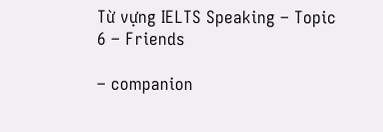Từ vựng IELTS Speaking – Topic 6 – Friends

– companion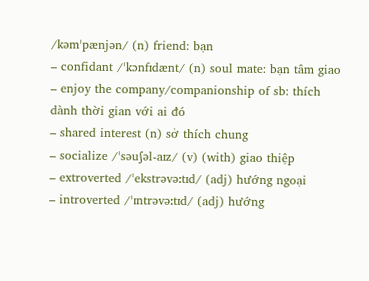/kəmˈpænjən/ (n) friend: bạn
– confidant /ˈkɔnfɪdænt/ (n) soul mate: bạn tâm giao
– enjoy the company/companionship of sb: thích dành thời gian với ai đó
– shared interest (n) sở thích chung
– socialize /ˈsəuʃəl-aɪz/ (v) (with) giao thiệp
– extroverted /ˈekstrəvəːtɪd/ (adj) hướng ngoại
– introverted /ˈɪntrəvəːtɪd/ (adj) hướng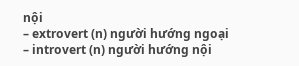nội
– extrovert (n) người hướng ngoại
– introvert (n) người hướng nội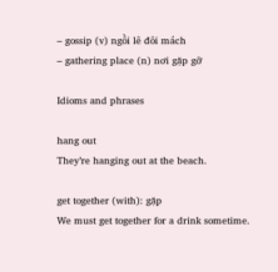– gossip (v) ngồi lê đôi mách
– gathering place (n) nơi gặp gỡ

Idioms and phrases

hang out
They’re hanging out at the beach.

get together (with): gặp
We must get together for a drink sometime.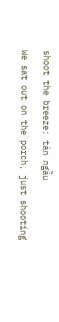shoot the breeze: tán ngẫu
We sat out on the porch, just shooting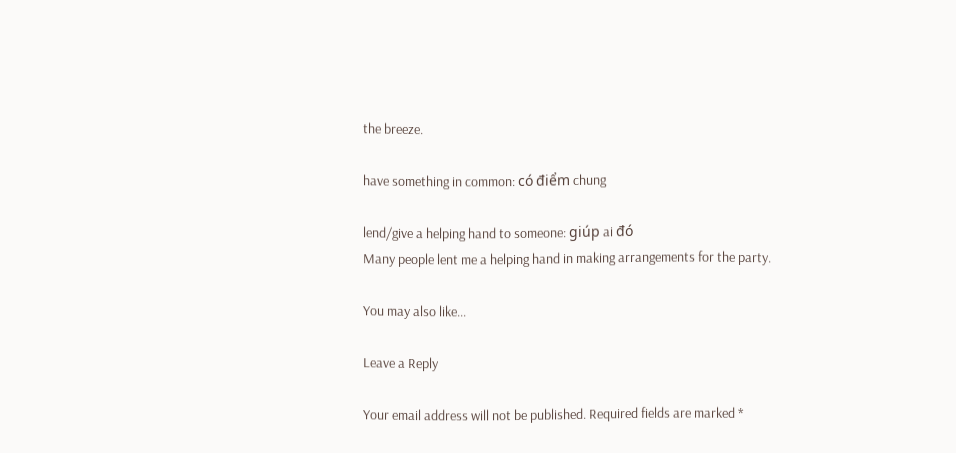the breeze.

have something in common: có điểm chung

lend/give a helping hand to someone: giúp ai đó
Many people lent me a helping hand in making arrangements for the party.

You may also like...

Leave a Reply

Your email address will not be published. Required fields are marked *